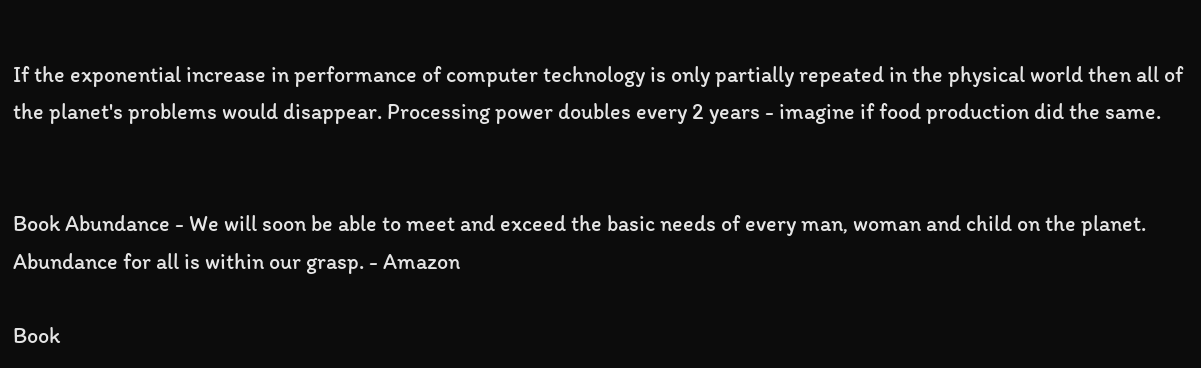If the exponential increase in performance of computer technology is only partially repeated in the physical world then all of the planet's problems would disappear. Processing power doubles every 2 years - imagine if food production did the same.


Book Abundance - We will soon be able to meet and exceed the basic needs of every man, woman and child on the planet. Abundance for all is within our grasp. - Amazon

Book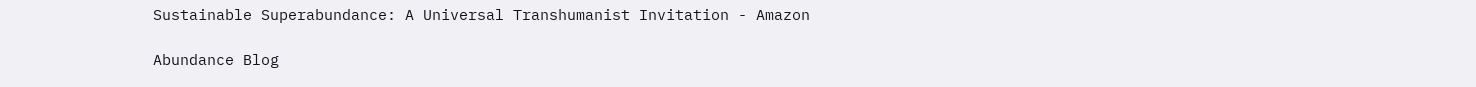Sustainable Superabundance: A Universal Transhumanist Invitation - Amazon

Abundance Blog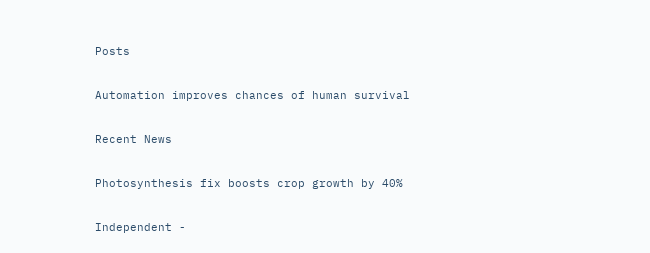Posts

Automation improves chances of human survival

Recent News

Photosynthesis fix boosts crop growth by 40%

Independent -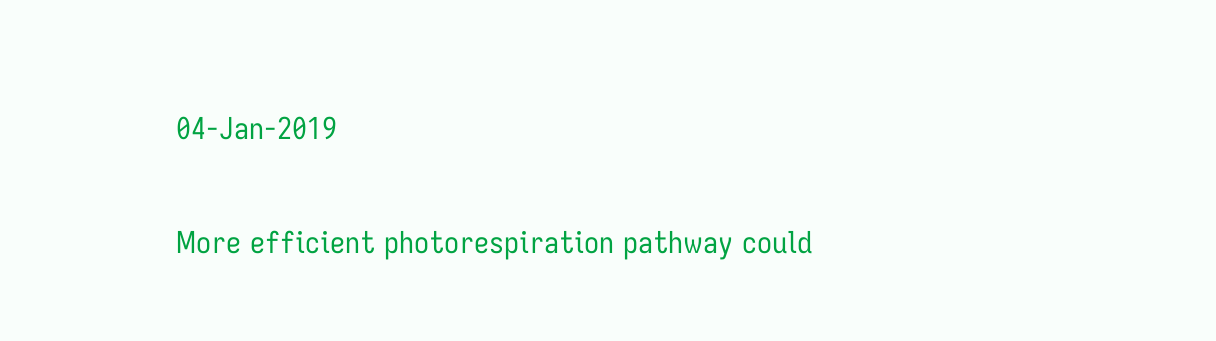04-Jan-2019

More efficient photorespiration pathway could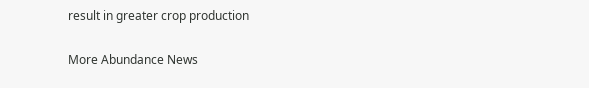result in greater crop production

More Abundance News